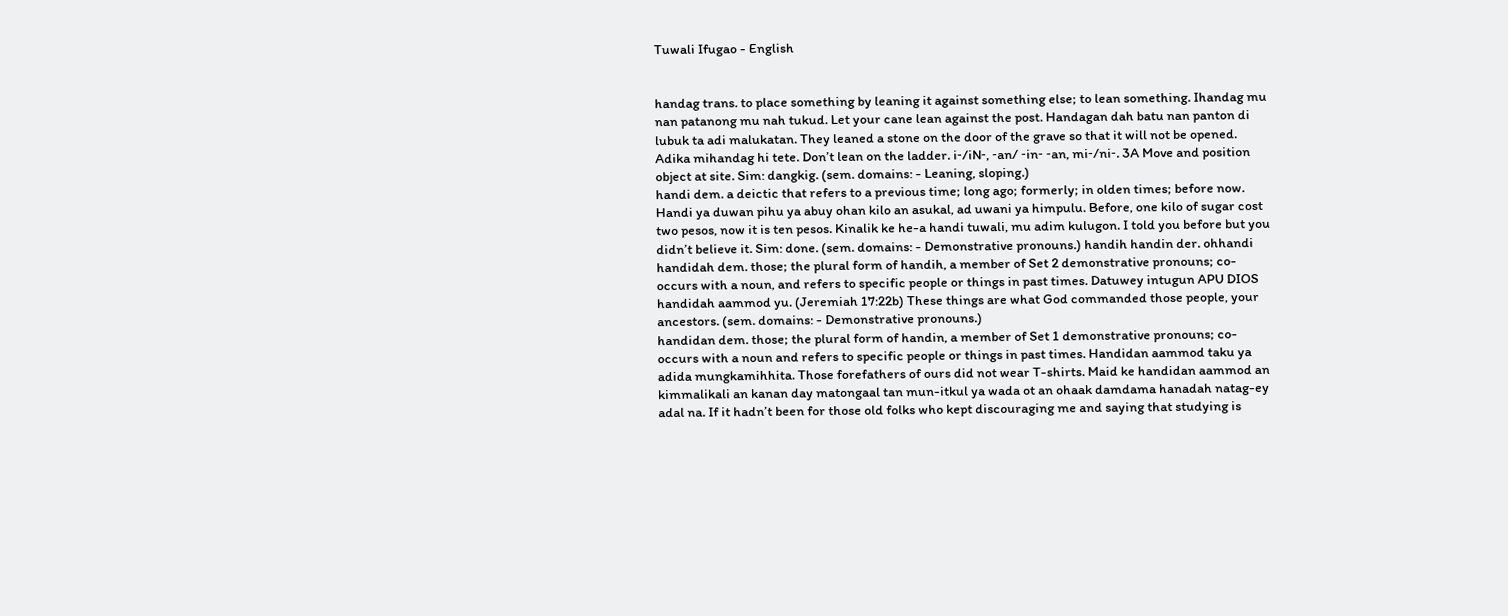Tuwali Ifugao - English


handag trans. to place something by leaning it against something else; to lean something. Ihandag mu nan patanong mu nah tukud. Let your cane lean against the post. Handagan dah batu nan panton di lubuk ta adi malukatan. They leaned a stone on the door of the grave so that it will not be opened. Adika mihandag hi tete. Don’t lean on the ladder. i‑/iN‑, ‑an/ ‑in‑ ‑an, mi‑/ni‑. 3A Move and position object at site. Sim: dangkig. (sem. domains: - Leaning, sloping.)
handi dem. a deictic that refers to a previous time; long ago; formerly; in olden times; before now. Handi ya duwan pihu ya abuy ohan kilo an asukal, ad uwani ya himpulu. Before, one kilo of sugar cost two pesos, now it is ten pesos. Kinalik ke he-a handi tuwali, mu adim kulugon. I told you before but you didn’t believe it. Sim: done. (sem. domains: - Demonstrative pronouns.) handih handin der. ohhandi
handidah dem. those; the plural form of handih, a member of Set 2 demonstrative pronouns; co-occurs with a noun, and refers to specific people or things in past times. Datuwey intugun APU DIOS handidah aammod yu. (Jeremiah 17:22b) These things are what God commanded those people, your ancestors. (sem. domains: - Demonstrative pronouns.)
handidan dem. those; the plural form of handin, a member of Set 1 demonstrative pronouns; co-occurs with a noun and refers to specific people or things in past times. Handidan aammod taku ya adida mungkamihhita. Those forefathers of ours did not wear T-shirts. Maid ke handidan aammod an kimmalikali an kanan day matongaal tan mun-itkul ya wada ot an ohaak damdama hanadah natag-ey adal na. If it hadn’t been for those old folks who kept discouraging me and saying that studying is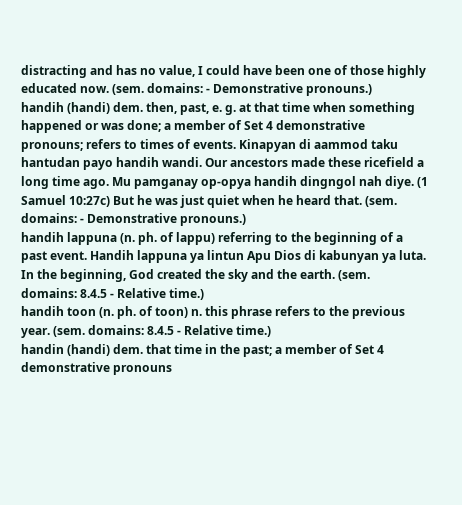distracting and has no value, I could have been one of those highly educated now. (sem. domains: - Demonstrative pronouns.)
handih (handi) dem. then, past, e. g. at that time when something happened or was done; a member of Set 4 demonstrative pronouns; refers to times of events. Kinapyan di aammod taku hantudan payo handih wandi. Our ancestors made these ricefield a long time ago. Mu pamganay op-opya handih dingngol nah diye. (1 Samuel 10:27c) But he was just quiet when he heard that. (sem. domains: - Demonstrative pronouns.)
handih lappuna (n. ph. of lappu) referring to the beginning of a past event. Handih lappuna ya lintun Apu Dios di kabunyan ya luta. In the beginning, God created the sky and the earth. (sem. domains: 8.4.5 - Relative time.)
handih toon (n. ph. of toon) n. this phrase refers to the previous year. (sem. domains: 8.4.5 - Relative time.)
handin (handi) dem. that time in the past; a member of Set 4 demonstrative pronouns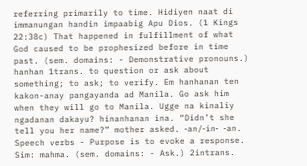referring primarily to time. Hidiyen naat di immanungan handin impaabig Apu Dios. (1 Kings 22:38c) That happened in fulfillment of what God caused to be prophesized before in time past. (sem. domains: - Demonstrative pronouns.)
hanhan 1trans. to question or ask about something; to ask; to verify. Em hanhanan ten kakon-anay pangayanda ad Manila. Go ask him when they will go to Manila. Ugge na kinaliy ngadanan dakayu? hinanhanan ina. “Didn’t she tell you her name?” mother asked. ‑an/‑in‑ ‑an. Speech verbs - Purpose is to evoke a response. Sim: mahma. (sem. domains: - Ask.) 2intrans.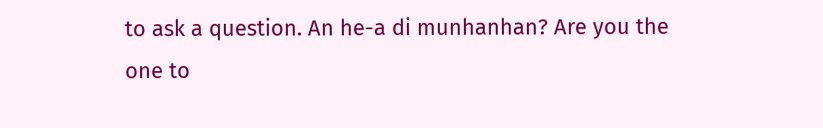to ask a question. An he-a di munhanhan? Are you the one to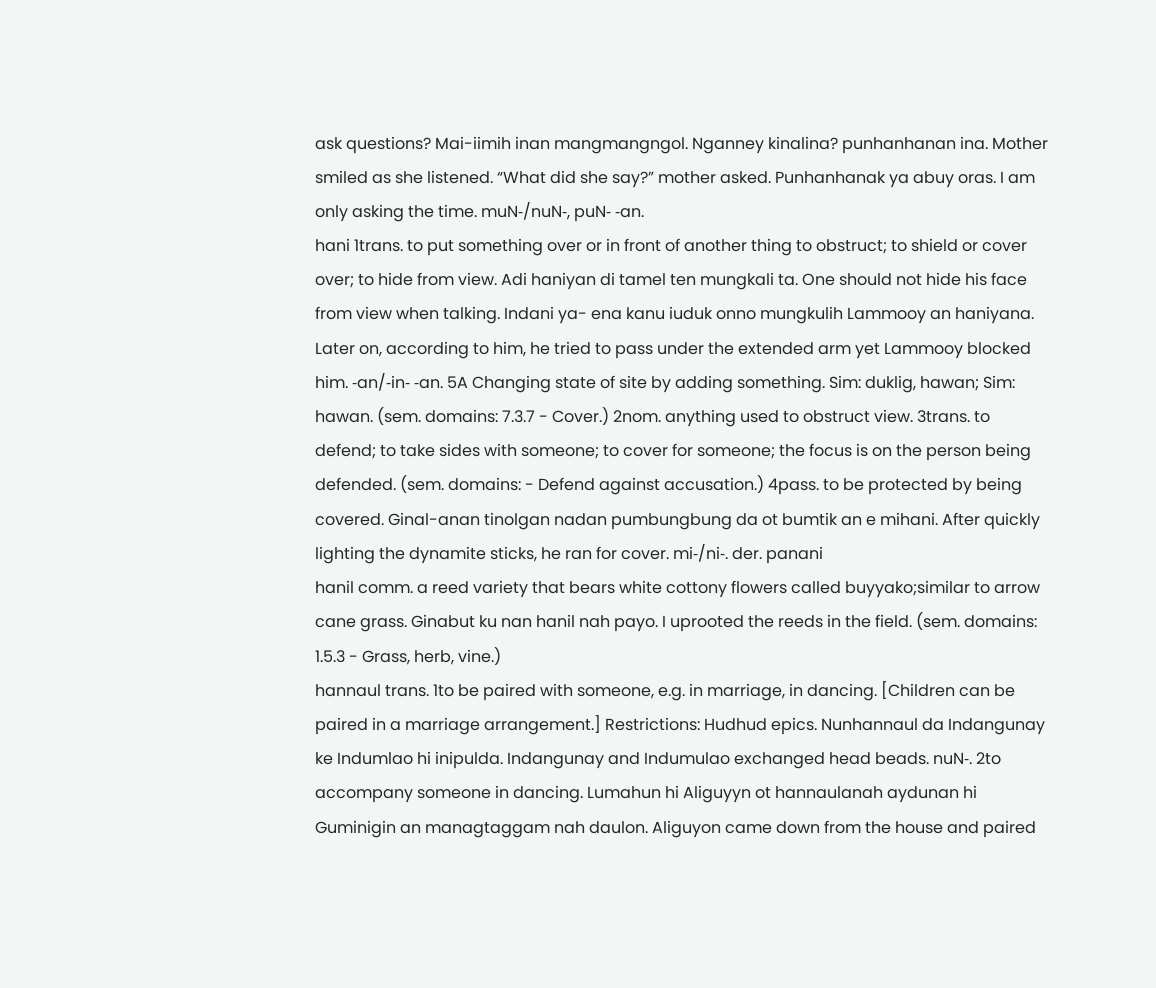ask questions? Mai-iimih inan mangmangngol. Nganney kinalina? punhanhanan ina. Mother smiled as she listened. “What did she say?” mother asked. Punhanhanak ya abuy oras. I am only asking the time. muN‑/nuN‑, puN‑ ‑an.
hani 1trans. to put something over or in front of another thing to obstruct; to shield or cover over; to hide from view. Adi haniyan di tamel ten mungkali ta. One should not hide his face from view when talking. Indani ya- ena kanu iuduk onno mungkulih Lammooy an haniyana. Later on, according to him, he tried to pass under the extended arm yet Lammooy blocked him. ‑an/‑in‑ ‑an. 5A Changing state of site by adding something. Sim: duklig, hawan; Sim: hawan. (sem. domains: 7.3.7 - Cover.) 2nom. anything used to obstruct view. 3trans. to defend; to take sides with someone; to cover for someone; the focus is on the person being defended. (sem. domains: - Defend against accusation.) 4pass. to be protected by being covered. Ginal-anan tinolgan nadan pumbungbung da ot bumtik an e mihani. After quickly lighting the dynamite sticks, he ran for cover. mi‑/ni‑. der. panani
hanil comm. a reed variety that bears white cottony flowers called buyyako;similar to arrow cane grass. Ginabut ku nan hanil nah payo. I uprooted the reeds in the field. (sem. domains: 1.5.3 - Grass, herb, vine.)
hannaul trans. 1to be paired with someone, e.g. in marriage, in dancing. [Children can be paired in a marriage arrangement.] Restrictions: Hudhud epics. Nunhannaul da Indangunay ke Indumlao hi inipulda. Indangunay and Indumulao exchanged head beads. nuN‑. 2to accompany someone in dancing. Lumahun hi Aliguyyn ot hannaulanah aydunan hi Guminigin an managtaggam nah daulon. Aliguyon came down from the house and paired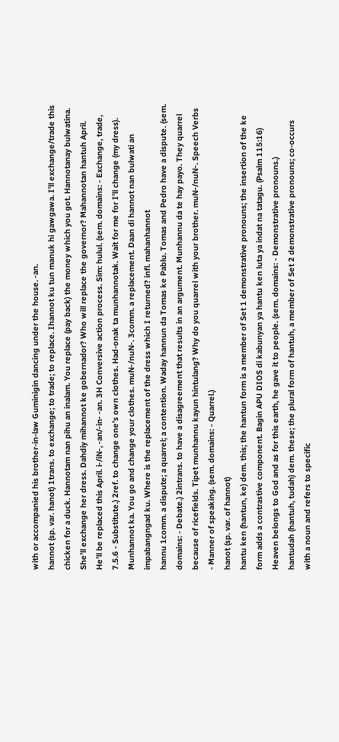with or accompanied his brother-in-law Guminigin dancing under the house. ‑an.
hannot (sp. var. hanot) 1trans. to exchange; to trade; to replace. Ihannot ku tun manuk hi gawgawa. I’ll exchange/trade this chicken for a duck. Hannotam nan pihu an inalam. You replace (pay back) the money which you got. Hannotanay bulwatina. She’ll exchange her dress. Dahdiy mihannot ke gobernador? Who will replace the governor? Mahannotan hantuh April. He’ll be replaced this April. i‑/iN‑, ‑an/‑in‑ ‑an. 3H Conversive action process. Sim: hulul. (sem. domains: - Exchange, trade, 7.5.6 - Substitute.) 2ref. to change one’s own clothes. Had-onak ta munhannotak. Wait for me for I’ll change (my dress). Munhannot ka. You go and change your clothes. muN‑/nuN‑. 3comm. a replacement. Daan di hannot nan bulwati an impabangngad ku. Where is the replacement of the dress which I returned? infl. mahanhannot
hannu 1comm. a dispute; a quarrel; a contention. Waday hannun da Tomas ke Pablu. Tomas and Pedro have a dispute. (sem. domains: - Debate.) 2intrans. to have a disagreement that results in an argument. Munhannu da te hay payo. They quarrel because of ricefields. Tipet munhannu kayun hintulang? Why do you quarrel with your brother. muN‑/nuN‑. Speech Verbs - Manner of speaking. (sem. domains: - Quarrel.)
hanot (sp. var. of hannot)
hantu ken (hantun, ke) dem. this; the hantun form is a member of Set 1 demonstrative pronouns; the insertion of the ke form adds a contrastive component. Bagin APU DIOS di kabunyan ya hantu ken luta ya indat na tatagu. (Psalm 115:16) Heaven belongs to God and as for this earth, he gave it to people. (sem. domains: - Demonstrative pronouns.)
hantudah (hantuh, tudah) dem. these; the plural form of hantuh, a member of Set 2 demonstrative pronouns; co-occurs with a noun and refers to specific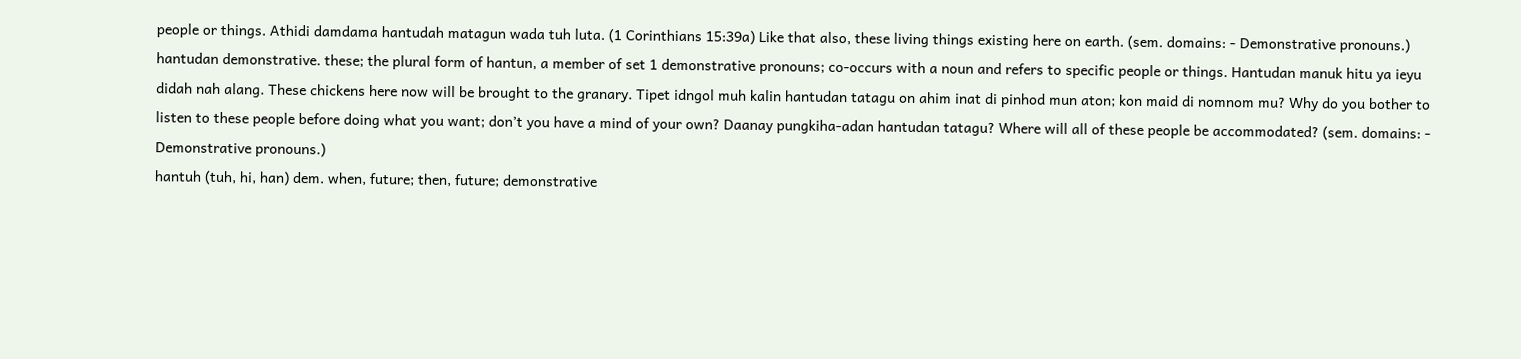people or things. Athidi damdama hantudah matagun wada tuh luta. (1 Corinthians 15:39a) Like that also, these living things existing here on earth. (sem. domains: - Demonstrative pronouns.)
hantudan demonstrative. these; the plural form of hantun, a member of set 1 demonstrative pronouns; co-occurs with a noun and refers to specific people or things. Hantudan manuk hitu ya ieyu didah nah alang. These chickens here now will be brought to the granary. Tipet idngol muh kalin hantudan tatagu on ahim inat di pinhod mun aton; kon maid di nomnom mu? Why do you bother to listen to these people before doing what you want; don’t you have a mind of your own? Daanay pungkiha-adan hantudan tatagu? Where will all of these people be accommodated? (sem. domains: - Demonstrative pronouns.)
hantuh (tuh, hi, han) dem. when, future; then, future; demonstrative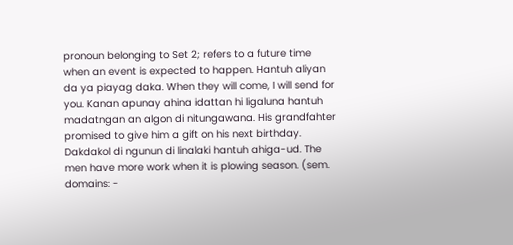pronoun belonging to Set 2; refers to a future time when an event is expected to happen. Hantuh aliyan da ya piayag daka. When they will come, I will send for you. Kanan apunay ahina idattan hi ligaluna hantuh madatngan an algon di nitungawana. His grandfahter promised to give him a gift on his next birthday. Dakdakol di ngunun di linalaki hantuh ahiga-ud. The men have more work when it is plowing season. (sem. domains: -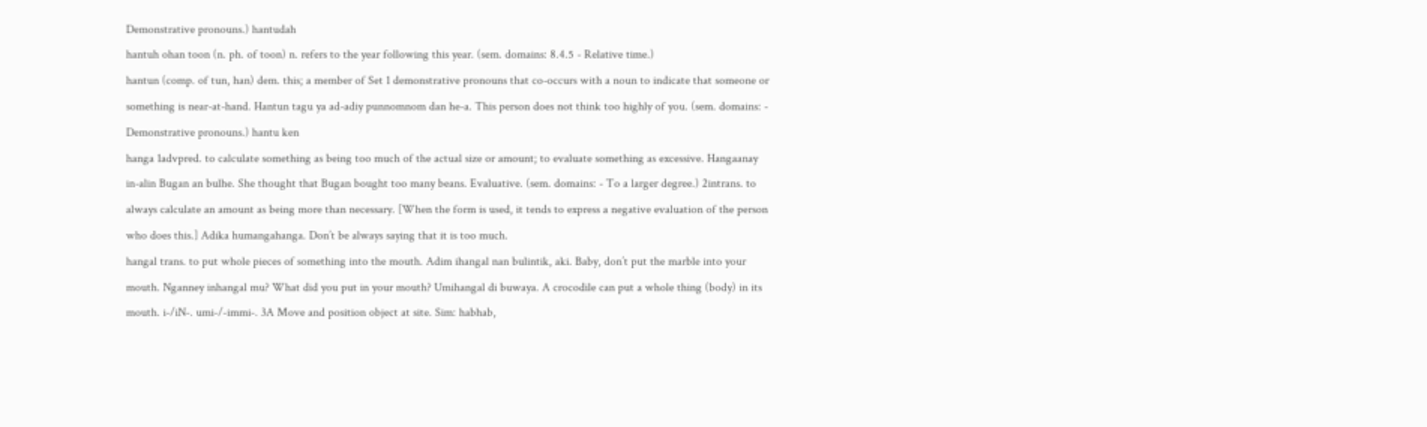Demonstrative pronouns.) hantudah
hantuh ohan toon (n. ph. of toon) n. refers to the year following this year. (sem. domains: 8.4.5 - Relative time.)
hantun (comp. of tun, han) dem. this; a member of Set 1 demonstrative pronouns that co-occurs with a noun to indicate that someone or something is near-at-hand. Hantun tagu ya ad-adiy punnomnom dan he-a. This person does not think too highly of you. (sem. domains: - Demonstrative pronouns.) hantu ken
hanga 1advpred. to calculate something as being too much of the actual size or amount; to evaluate something as excessive. Hangaanay in-alin Bugan an bulhe. She thought that Bugan bought too many beans. Evaluative. (sem. domains: - To a larger degree.) 2intrans. to always calculate an amount as being more than necessary. [When the form is used, it tends to express a negative evaluation of the person who does this.] Adika humangahanga. Don’t be always saying that it is too much.
hangal trans. to put whole pieces of something into the mouth. Adim ihangal nan bulintik, aki. Baby, don’t put the marble into your mouth. Nganney inhangal mu? What did you put in your mouth? Umihangal di buwaya. A crocodile can put a whole thing (body) in its mouth. i‑/iN‑. umi‑/‑immi‑. 3A Move and position object at site. Sim: habhab,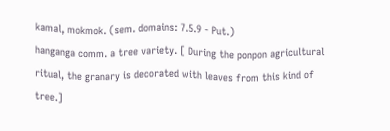kamal, mokmok. (sem. domains: 7.5.9 - Put.)
hanganga comm. a tree variety. [ During the ponpon agricultural ritual, the granary is decorated with leaves from this kind of tree.]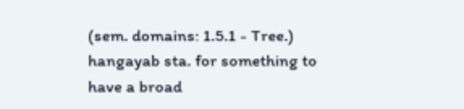(sem. domains: 1.5.1 - Tree.)
hangayab sta. for something to have a broad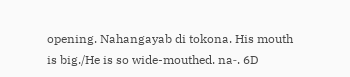opening. Nahangayab di tokona. His mouth is big./He is so wide-mouthed. na‑. 6D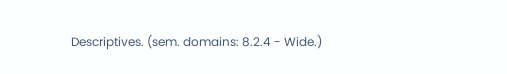Descriptives. (sem. domains: 8.2.4 - Wide.)